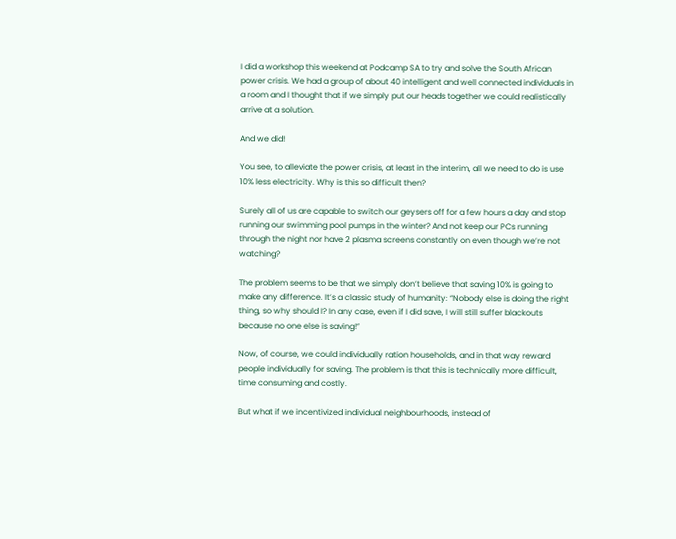I did a workshop this weekend at Podcamp SA to try and solve the South African power crisis. We had a group of about 40 intelligent and well connected individuals in a room and I thought that if we simply put our heads together we could realistically arrive at a solution.

And we did!

You see, to alleviate the power crisis, at least in the interim, all we need to do is use 10% less electricity. Why is this so difficult then?

Surely all of us are capable to switch our geysers off for a few hours a day and stop running our swimming pool pumps in the winter? And not keep our PCs running through the night nor have 2 plasma screens constantly on even though we’re not watching?

The problem seems to be that we simply don’t believe that saving 10% is going to make any difference. It’s a classic study of humanity: “Nobody else is doing the right thing, so why should I? In any case, even if I did save, I will still suffer blackouts because no one else is saving!”

Now, of course, we could individually ration households, and in that way reward people individually for saving. The problem is that this is technically more difficult, time consuming and costly.

But what if we incentivized individual neighbourhoods, instead of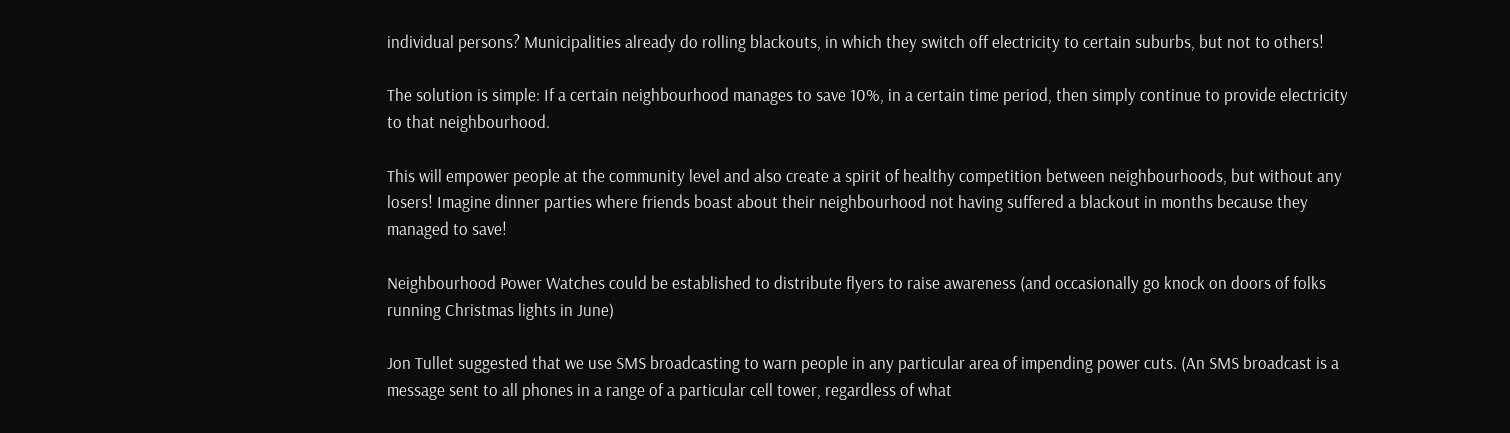individual persons? Municipalities already do rolling blackouts, in which they switch off electricity to certain suburbs, but not to others!

The solution is simple: If a certain neighbourhood manages to save 10%, in a certain time period, then simply continue to provide electricity to that neighbourhood.

This will empower people at the community level and also create a spirit of healthy competition between neighbourhoods, but without any losers! Imagine dinner parties where friends boast about their neighbourhood not having suffered a blackout in months because they managed to save!

Neighbourhood Power Watches could be established to distribute flyers to raise awareness (and occasionally go knock on doors of folks running Christmas lights in June)

Jon Tullet suggested that we use SMS broadcasting to warn people in any particular area of impending power cuts. (An SMS broadcast is a message sent to all phones in a range of a particular cell tower, regardless of what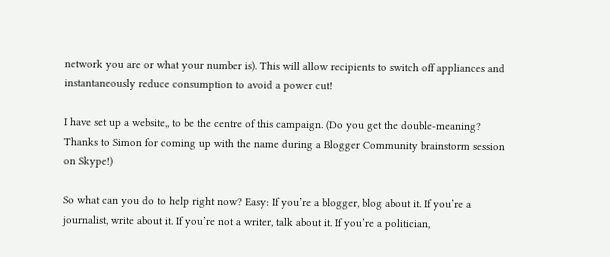network you are or what your number is). This will allow recipients to switch off appliances and instantaneously reduce consumption to avoid a power cut!

I have set up a website,, to be the centre of this campaign. (Do you get the double-meaning? Thanks to Simon for coming up with the name during a Blogger Community brainstorm session on Skype!)

So what can you do to help right now? Easy: If you’re a blogger, blog about it. If you’re a journalist, write about it. If you’re not a writer, talk about it. If you’re a politician,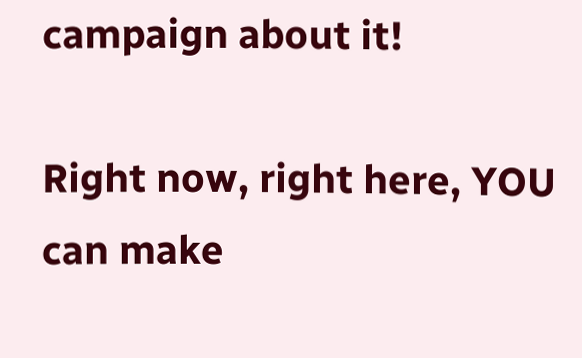campaign about it!

Right now, right here, YOU can make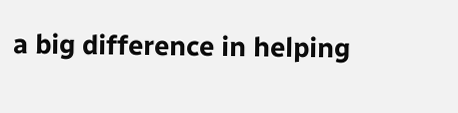a big difference in helping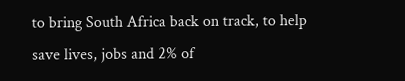to bring South Africa back on track, to help save lives, jobs and 2% of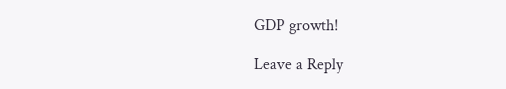GDP growth!

Leave a Reply